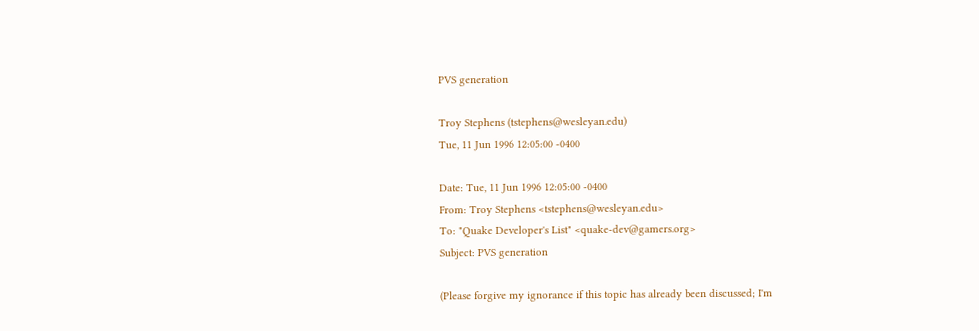PVS generation

Troy Stephens (tstephens@wesleyan.edu)
Tue, 11 Jun 1996 12:05:00 -0400

Date: Tue, 11 Jun 1996 12:05:00 -0400
From: Troy Stephens <tstephens@wesleyan.edu>
To: "Quake Developer's List" <quake-dev@gamers.org>
Subject: PVS generation

(Please forgive my ignorance if this topic has already been discussed; I'm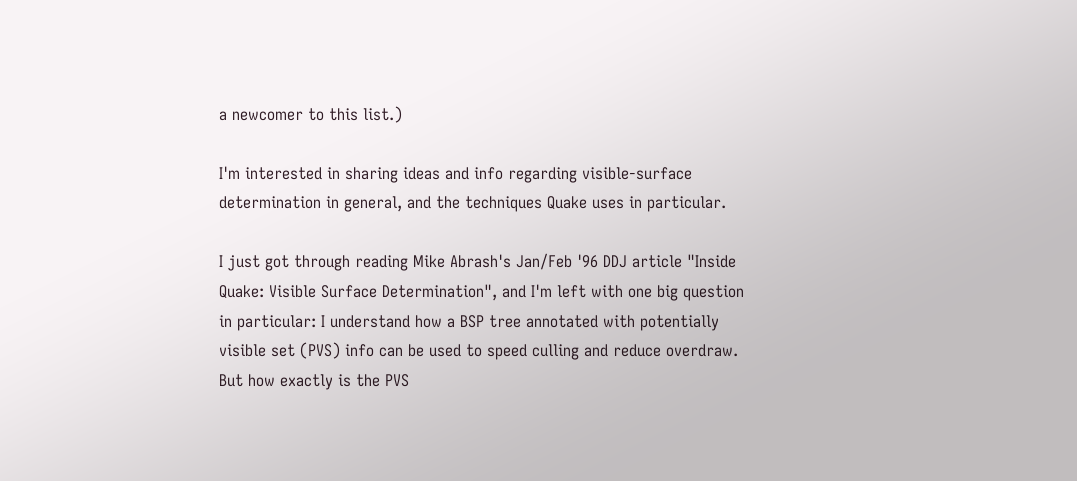a newcomer to this list.)

I'm interested in sharing ideas and info regarding visible-surface
determination in general, and the techniques Quake uses in particular.

I just got through reading Mike Abrash's Jan/Feb '96 DDJ article "Inside
Quake: Visible Surface Determination", and I'm left with one big question
in particular: I understand how a BSP tree annotated with potentially
visible set (PVS) info can be used to speed culling and reduce overdraw.
But how exactly is the PVS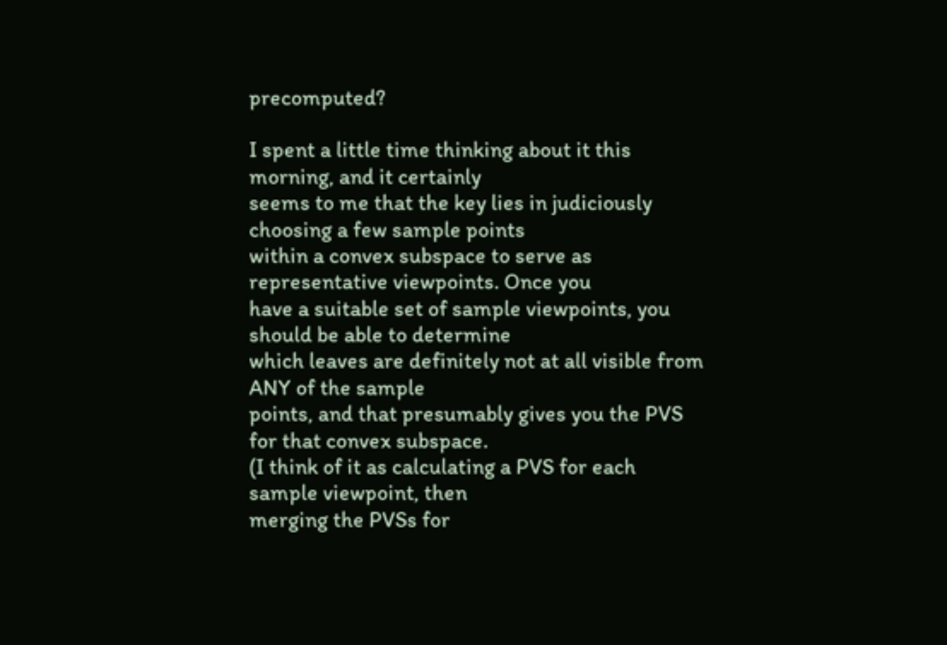precomputed?

I spent a little time thinking about it this morning, and it certainly
seems to me that the key lies in judiciously choosing a few sample points
within a convex subspace to serve as representative viewpoints. Once you
have a suitable set of sample viewpoints, you should be able to determine
which leaves are definitely not at all visible from ANY of the sample
points, and that presumably gives you the PVS for that convex subspace.
(I think of it as calculating a PVS for each sample viewpoint, then
merging the PVSs for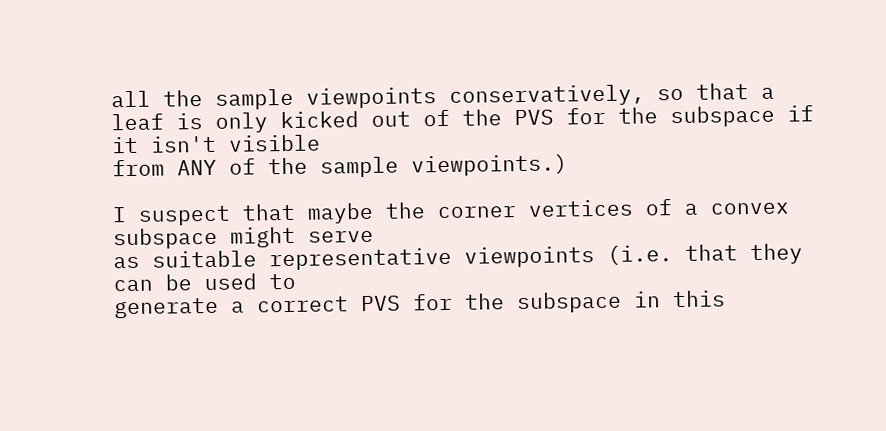all the sample viewpoints conservatively, so that a
leaf is only kicked out of the PVS for the subspace if it isn't visible
from ANY of the sample viewpoints.)

I suspect that maybe the corner vertices of a convex subspace might serve
as suitable representative viewpoints (i.e. that they can be used to
generate a correct PVS for the subspace in this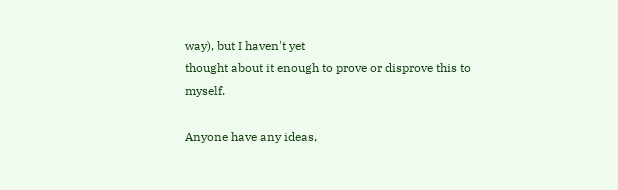way), but I haven't yet
thought about it enough to prove or disprove this to myself.

Anyone have any ideas,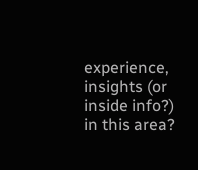experience, insights (or inside info?) in this area?